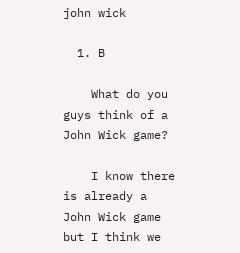john wick

  1. B

    What do you guys think of a John Wick game?

    I know there is already a John Wick game but I think we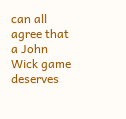can all agree that a John Wick game deserves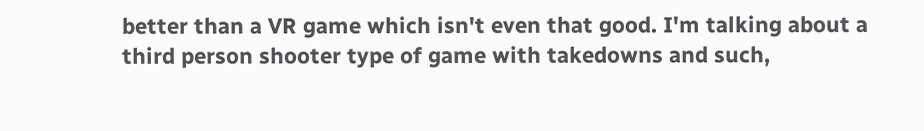better than a VR game which isn't even that good. I'm talking about a third person shooter type of game with takedowns and such,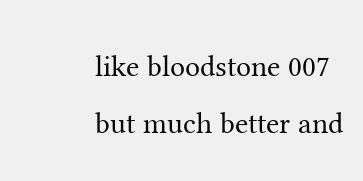like bloodstone 007 but much better and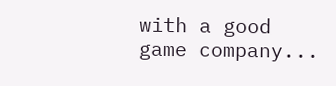with a good game company...